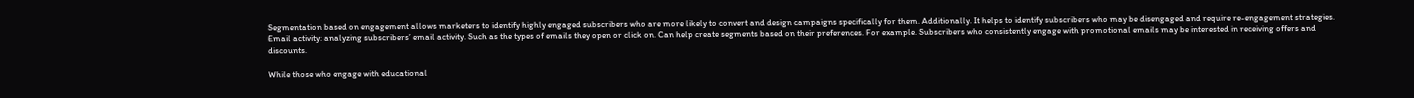Segmentation based on engagement allows marketers to identify highly engaged subscribers who are more likely to convert and design campaigns specifically for them. Additionally. It helps to identify subscribers who may be disengaged and require re-engagement strategies. Email activity: analyzing subscribers’ email activity. Such as the types of emails they open or click on. Can help create segments based on their preferences. For example. Subscribers who consistently engage with promotional emails may be interested in receiving offers and discounts.

While those who engage with educational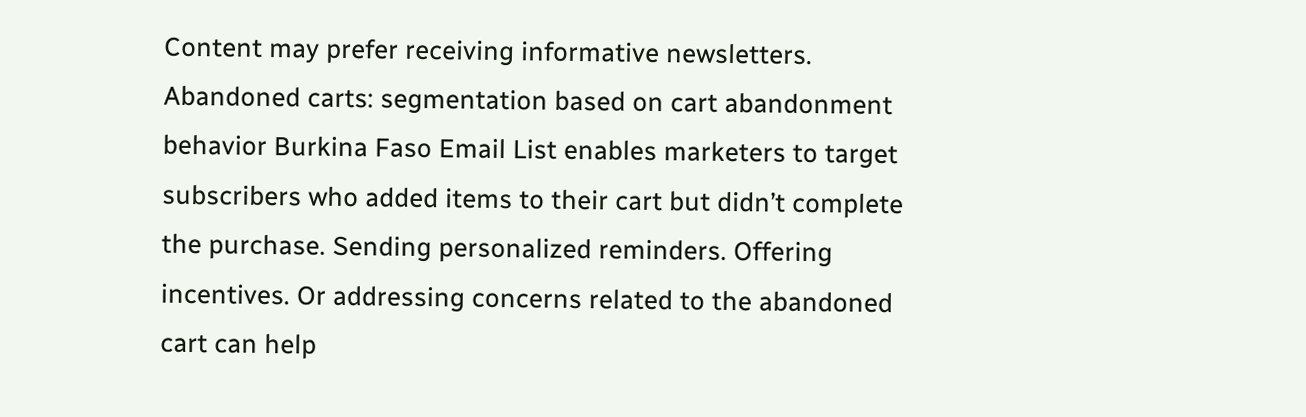Content may prefer receiving informative newsletters. Abandoned carts: segmentation based on cart abandonment behavior Burkina Faso Email List enables marketers to target subscribers who added items to their cart but didn’t complete the purchase. Sending personalized reminders. Offering incentives. Or addressing concerns related to the abandoned cart can help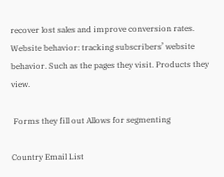recover lost sales and improve conversion rates. Website behavior: tracking subscribers’ website behavior. Such as the pages they visit. Products they view.

 Forms they fill out Allows for segmenting

Country Email List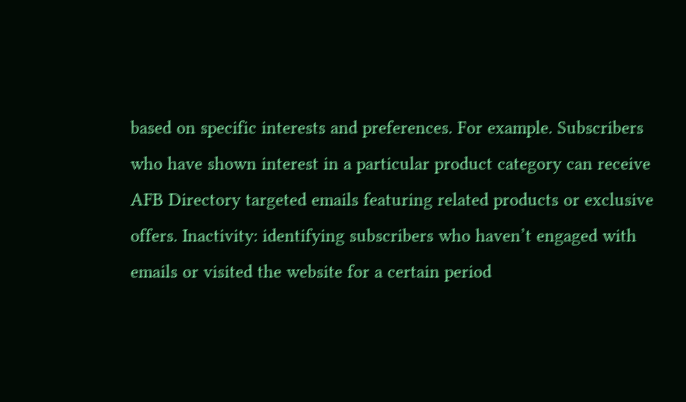based on specific interests and preferences. For example. Subscribers who have shown interest in a particular product category can receive AFB Directory targeted emails featuring related products or exclusive offers. Inactivity: identifying subscribers who haven’t engaged with emails or visited the website for a certain period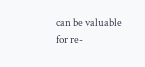can be valuable for re-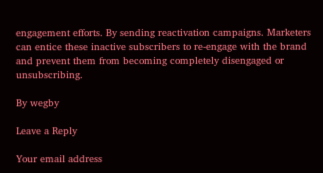engagement efforts. By sending reactivation campaigns. Marketers can entice these inactive subscribers to re-engage with the brand and prevent them from becoming completely disengaged or unsubscribing.

By wegby

Leave a Reply

Your email address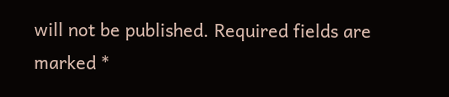will not be published. Required fields are marked *